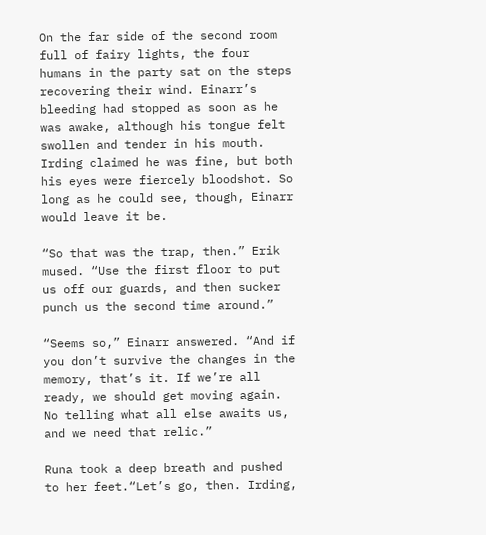On the far side of the second room full of fairy lights, the four humans in the party sat on the steps recovering their wind. Einarr’s bleeding had stopped as soon as he was awake, although his tongue felt swollen and tender in his mouth. Irding claimed he was fine, but both his eyes were fiercely bloodshot. So long as he could see, though, Einarr would leave it be.

“So that was the trap, then.” Erik mused. “Use the first floor to put us off our guards, and then sucker punch us the second time around.”

“Seems so,” Einarr answered. “And if you don’t survive the changes in the memory, that’s it. If we’re all ready, we should get moving again. No telling what all else awaits us, and we need that relic.”

Runa took a deep breath and pushed to her feet.“Let’s go, then. Irding,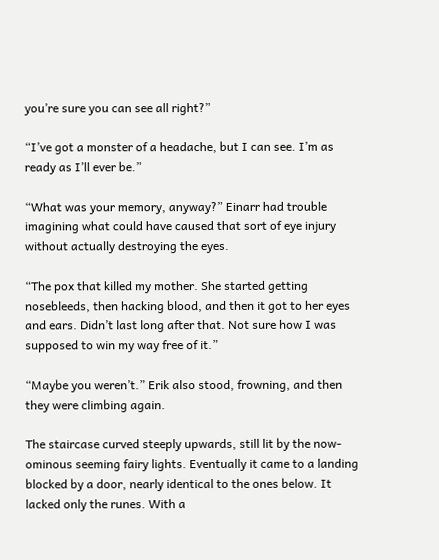you’re sure you can see all right?”

“I’ve got a monster of a headache, but I can see. I’m as ready as I’ll ever be.”

“What was your memory, anyway?” Einarr had trouble imagining what could have caused that sort of eye injury without actually destroying the eyes.

“The pox that killed my mother. She started getting nosebleeds, then hacking blood, and then it got to her eyes and ears. Didn’t last long after that. Not sure how I was supposed to win my way free of it.”

“Maybe you weren’t.” Erik also stood, frowning, and then they were climbing again.

The staircase curved steeply upwards, still lit by the now-ominous seeming fairy lights. Eventually it came to a landing blocked by a door, nearly identical to the ones below. It lacked only the runes. With a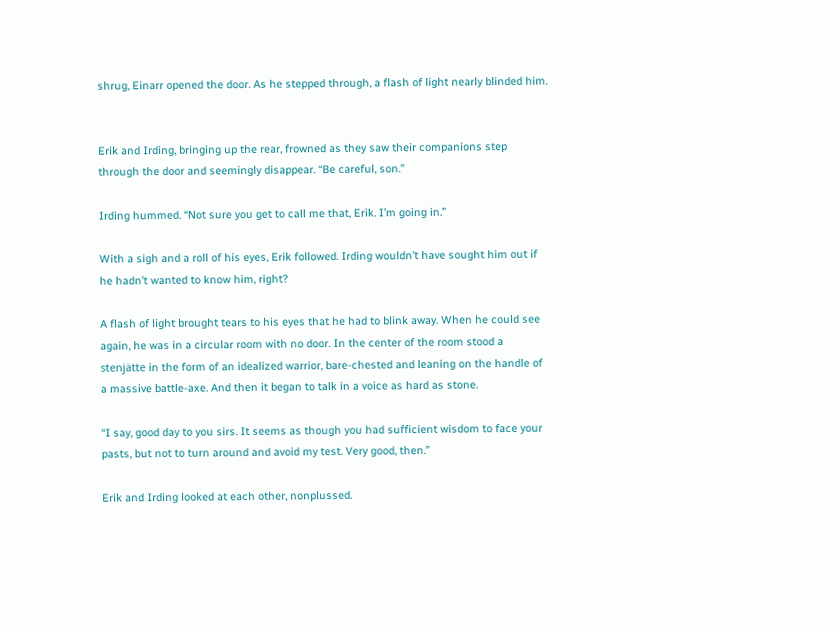shrug, Einarr opened the door. As he stepped through, a flash of light nearly blinded him.


Erik and Irding, bringing up the rear, frowned as they saw their companions step through the door and seemingly disappear. “Be careful, son.”

Irding hummed. “Not sure you get to call me that, Erik. I’m going in.”

With a sigh and a roll of his eyes, Erik followed. Irding wouldn’t have sought him out if he hadn’t wanted to know him, right?

A flash of light brought tears to his eyes that he had to blink away. When he could see again, he was in a circular room with no door. In the center of the room stood a stenjätte in the form of an idealized warrior, bare-chested and leaning on the handle of a massive battle-axe. And then it began to talk in a voice as hard as stone.

“I say, good day to you sirs. It seems as though you had sufficient wisdom to face your pasts, but not to turn around and avoid my test. Very good, then.”

Erik and Irding looked at each other, nonplussed.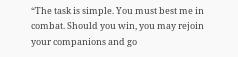“The task is simple. You must best me in combat. Should you win, you may rejoin your companions and go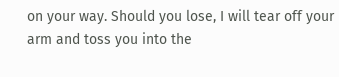on your way. Should you lose, I will tear off your arm and toss you into the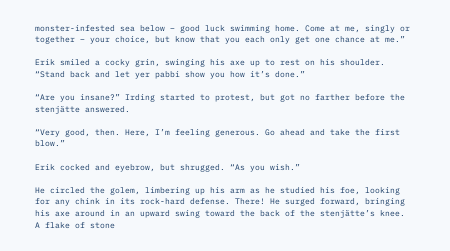monster-infested sea below – good luck swimming home. Come at me, singly or together – your choice, but know that you each only get one chance at me.”

Erik smiled a cocky grin, swinging his axe up to rest on his shoulder. “Stand back and let yer pabbi show you how it’s done.”

“Are you insane?” Irding started to protest, but got no farther before the stenjätte answered.

“Very good, then. Here, I’m feeling generous. Go ahead and take the first blow.”

Erik cocked and eyebrow, but shrugged. “As you wish.”

He circled the golem, limbering up his arm as he studied his foe, looking for any chink in its rock-hard defense. There! He surged forward, bringing his axe around in an upward swing toward the back of the stenjätte’s knee. A flake of stone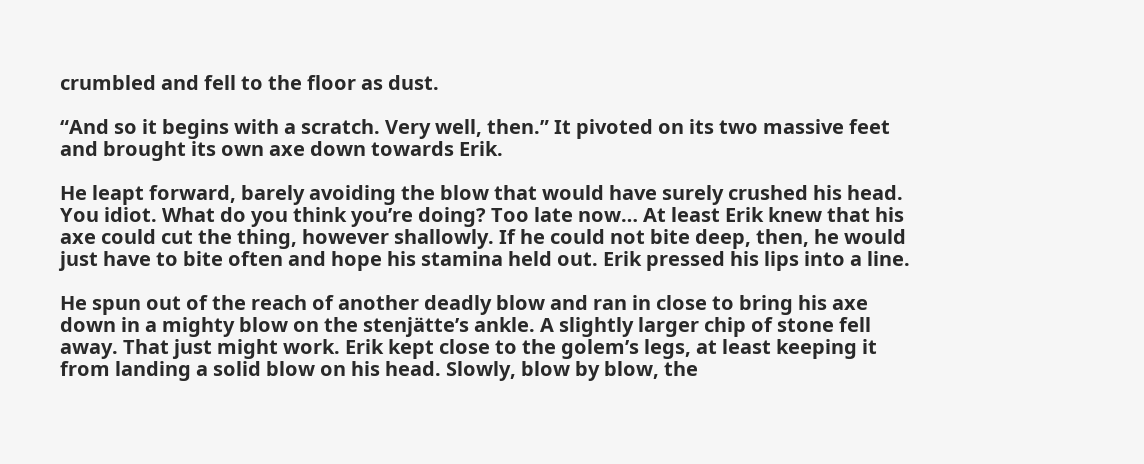crumbled and fell to the floor as dust.

“And so it begins with a scratch. Very well, then.” It pivoted on its two massive feet and brought its own axe down towards Erik.

He leapt forward, barely avoiding the blow that would have surely crushed his head. You idiot. What do you think you’re doing? Too late now… At least Erik knew that his axe could cut the thing, however shallowly. If he could not bite deep, then, he would just have to bite often and hope his stamina held out. Erik pressed his lips into a line.

He spun out of the reach of another deadly blow and ran in close to bring his axe down in a mighty blow on the stenjätte’s ankle. A slightly larger chip of stone fell away. That just might work. Erik kept close to the golem’s legs, at least keeping it from landing a solid blow on his head. Slowly, blow by blow, the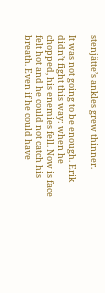stenjätte’s ankles grew thinner.

It was not going to be enough. Erik didn’t fight this way: when he chopped, his enemies fell. Now is face felt hot and he could not catch his breath. Even if he could have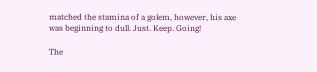matched the stamina of a golem, however, his axe was beginning to dull. Just. Keep. Going!

The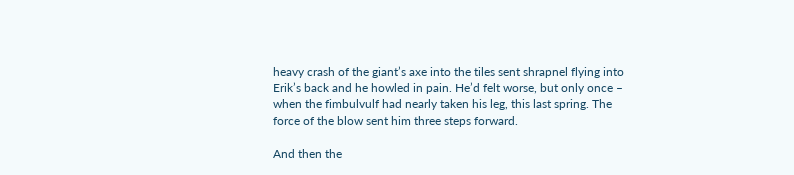heavy crash of the giant’s axe into the tiles sent shrapnel flying into Erik’s back and he howled in pain. He’d felt worse, but only once – when the fimbulvulf had nearly taken his leg, this last spring. The force of the blow sent him three steps forward.

And then the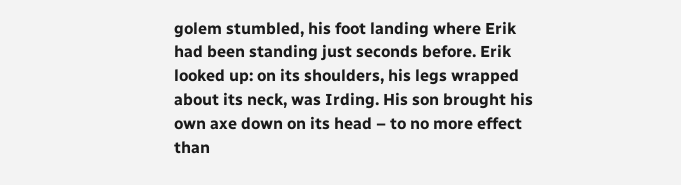golem stumbled, his foot landing where Erik had been standing just seconds before. Erik looked up: on its shoulders, his legs wrapped about its neck, was Irding. His son brought his own axe down on its head – to no more effect than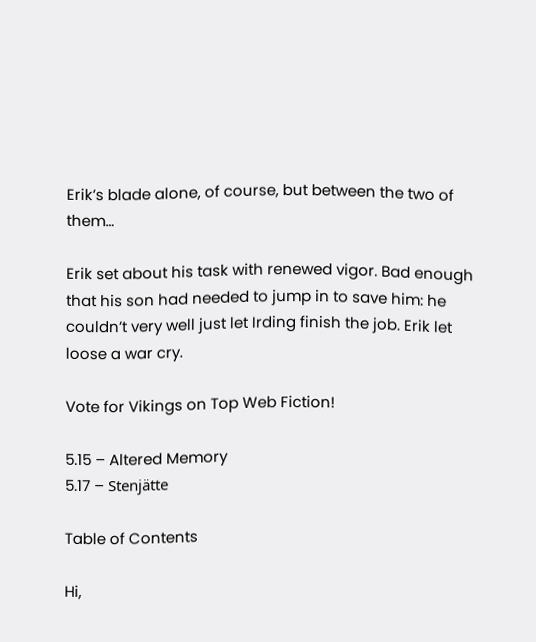Erik’s blade alone, of course, but between the two of them…

Erik set about his task with renewed vigor. Bad enough that his son had needed to jump in to save him: he couldn’t very well just let Irding finish the job. Erik let loose a war cry.

Vote for Vikings on Top Web Fiction!

5.15 – Altered Memory
5.17 – Stenjätte

Table of Contents

Hi,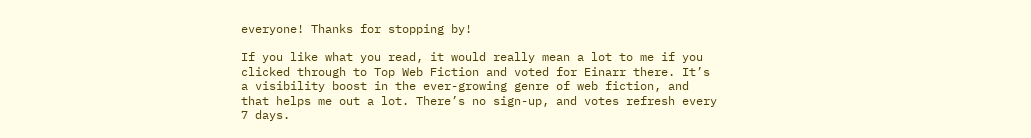everyone! Thanks for stopping by!

If you like what you read, it would really mean a lot to me if you clicked through to Top Web Fiction and voted for Einarr there. It’s a visibility boost in the ever-growing genre of web fiction, and that helps me out a lot. There’s no sign-up, and votes refresh every 7 days.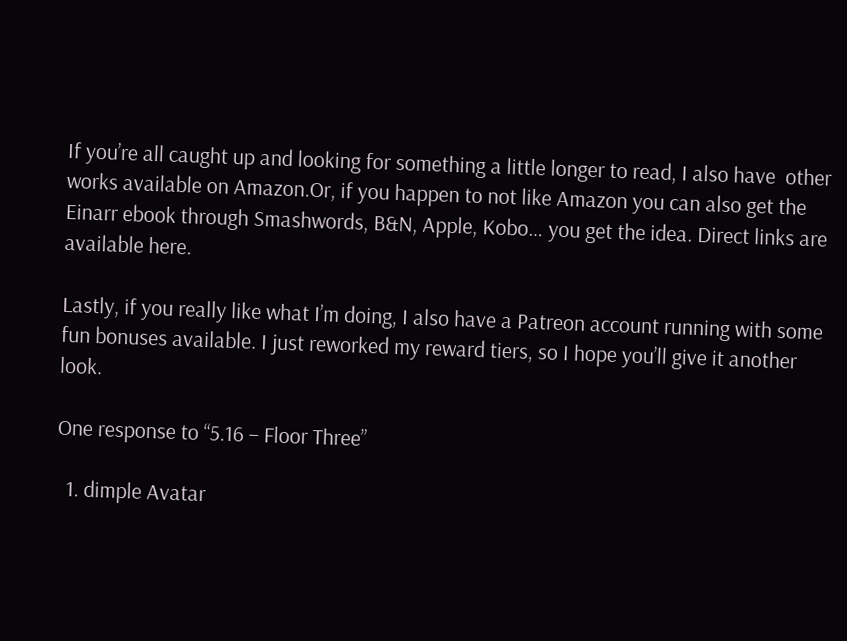If you’re all caught up and looking for something a little longer to read, I also have  other works available on Amazon.Or, if you happen to not like Amazon you can also get the Einarr ebook through Smashwords, B&N, Apple, Kobo… you get the idea. Direct links are available here.

Lastly, if you really like what I’m doing, I also have a Patreon account running with some fun bonuses available. I just reworked my reward tiers, so I hope you’ll give it another look.

One response to “5.16 – Floor Three”

  1. dimple Avatar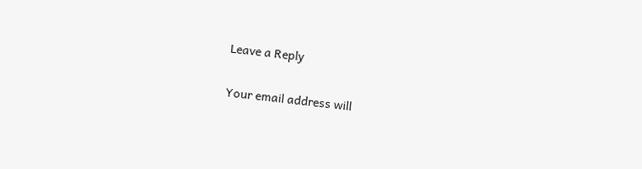Leave a Reply

Your email address will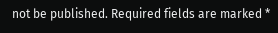not be published. Required fields are marked *